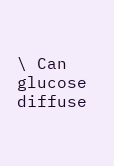\ Can glucose diffuse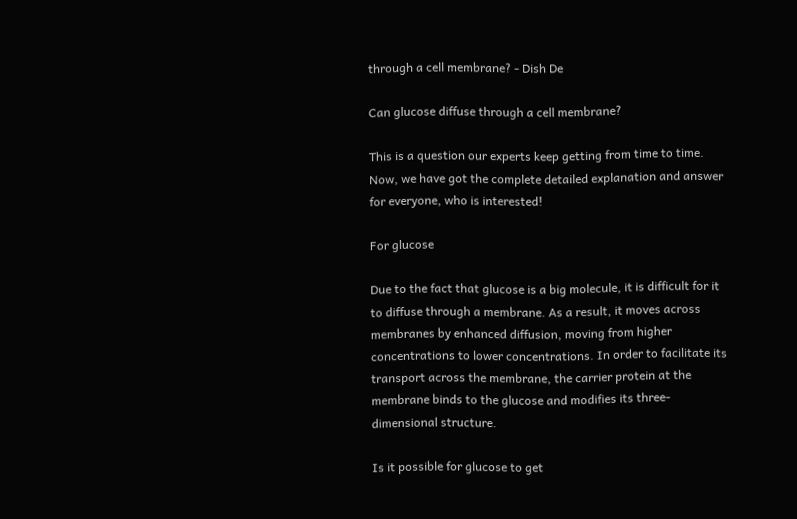through a cell membrane? - Dish De

Can glucose diffuse through a cell membrane?

This is a question our experts keep getting from time to time. Now, we have got the complete detailed explanation and answer for everyone, who is interested!

For glucose

Due to the fact that glucose is a big molecule, it is difficult for it to diffuse through a membrane. As a result, it moves across membranes by enhanced diffusion, moving from higher concentrations to lower concentrations. In order to facilitate its transport across the membrane, the carrier protein at the membrane binds to the glucose and modifies its three-dimensional structure.

Is it possible for glucose to get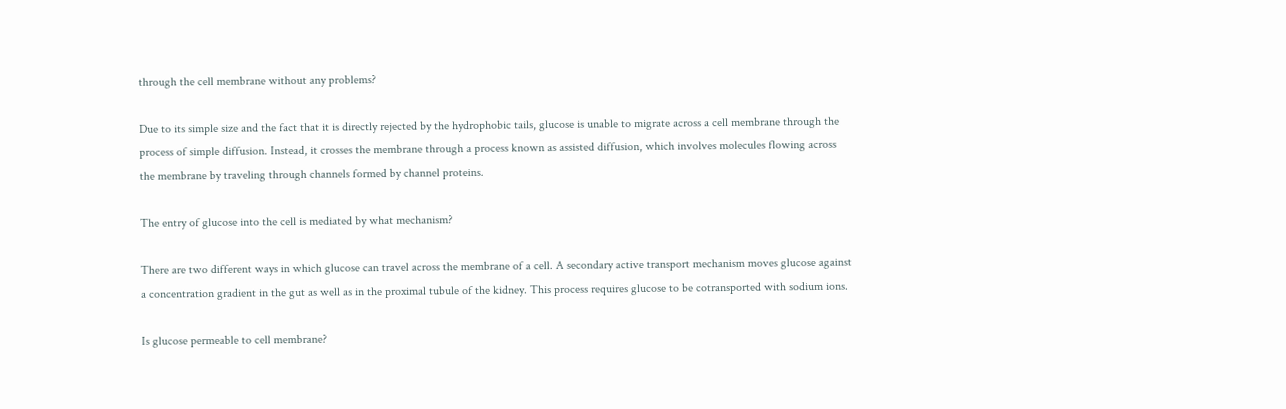through the cell membrane without any problems?

Due to its simple size and the fact that it is directly rejected by the hydrophobic tails, glucose is unable to migrate across a cell membrane through the process of simple diffusion. Instead, it crosses the membrane through a process known as assisted diffusion, which involves molecules flowing across the membrane by traveling through channels formed by channel proteins.

The entry of glucose into the cell is mediated by what mechanism?

There are two different ways in which glucose can travel across the membrane of a cell. A secondary active transport mechanism moves glucose against a concentration gradient in the gut as well as in the proximal tubule of the kidney. This process requires glucose to be cotransported with sodium ions.

Is glucose permeable to cell membrane?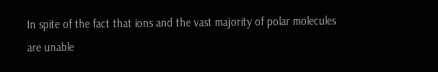In spite of the fact that ions and the vast majority of polar molecules are unable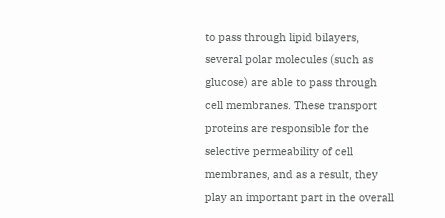to pass through lipid bilayers, several polar molecules (such as glucose) are able to pass through cell membranes. These transport proteins are responsible for the selective permeability of cell membranes, and as a result, they play an important part in the overall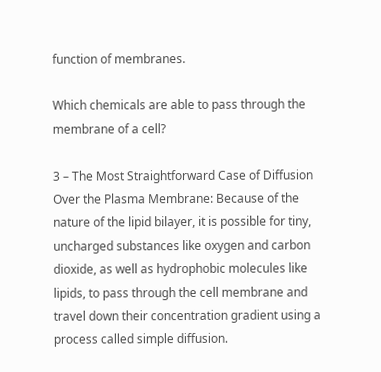function of membranes.

Which chemicals are able to pass through the membrane of a cell?

3 – The Most Straightforward Case of Diffusion Over the Plasma Membrane: Because of the nature of the lipid bilayer, it is possible for tiny, uncharged substances like oxygen and carbon dioxide, as well as hydrophobic molecules like lipids, to pass through the cell membrane and travel down their concentration gradient using a process called simple diffusion.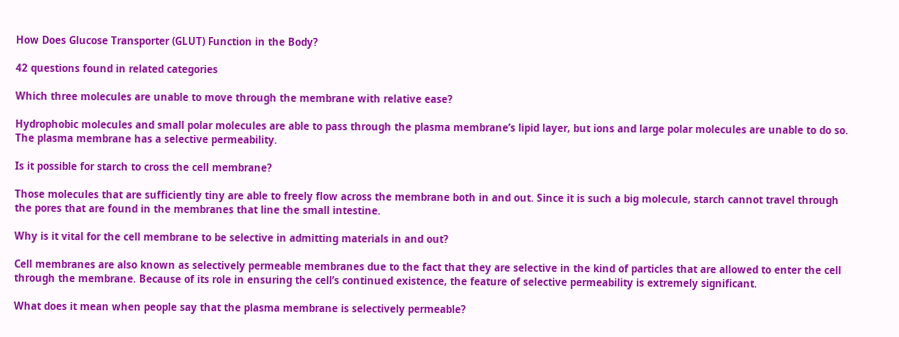How Does Glucose Transporter (GLUT) Function in the Body?

42 questions found in related categories

Which three molecules are unable to move through the membrane with relative ease?

Hydrophobic molecules and small polar molecules are able to pass through the plasma membrane’s lipid layer, but ions and large polar molecules are unable to do so. The plasma membrane has a selective permeability.

Is it possible for starch to cross the cell membrane?

Those molecules that are sufficiently tiny are able to freely flow across the membrane both in and out. Since it is such a big molecule, starch cannot travel through the pores that are found in the membranes that line the small intestine.

Why is it vital for the cell membrane to be selective in admitting materials in and out?

Cell membranes are also known as selectively permeable membranes due to the fact that they are selective in the kind of particles that are allowed to enter the cell through the membrane. Because of its role in ensuring the cell’s continued existence, the feature of selective permeability is extremely significant.

What does it mean when people say that the plasma membrane is selectively permeable?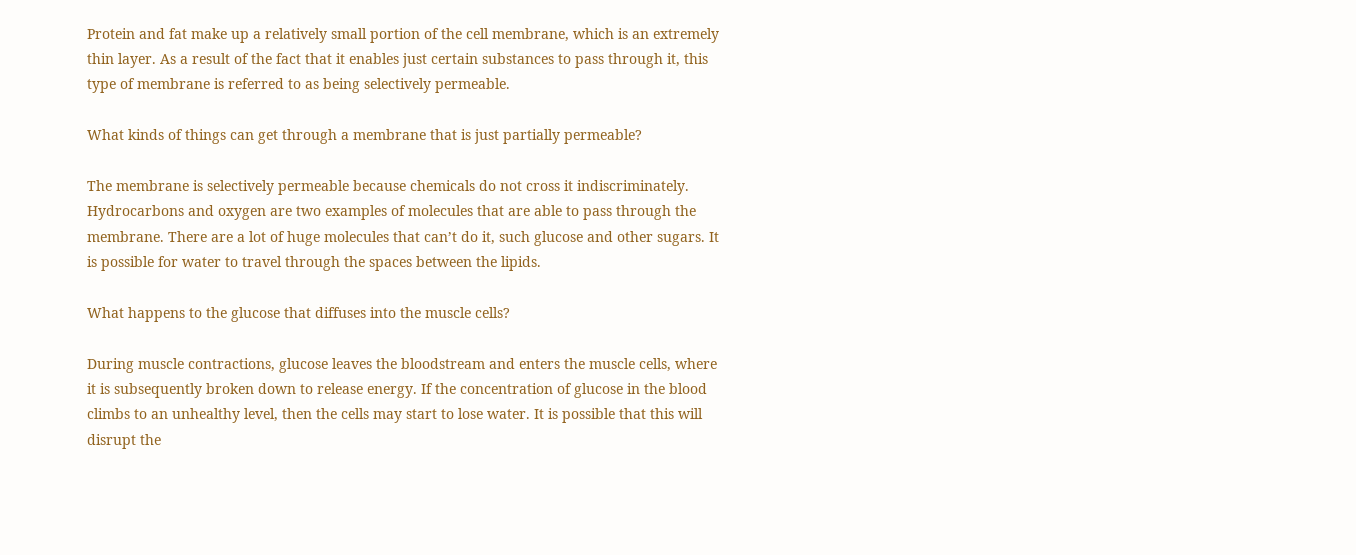Protein and fat make up a relatively small portion of the cell membrane, which is an extremely thin layer. As a result of the fact that it enables just certain substances to pass through it, this type of membrane is referred to as being selectively permeable.

What kinds of things can get through a membrane that is just partially permeable?

The membrane is selectively permeable because chemicals do not cross it indiscriminately. Hydrocarbons and oxygen are two examples of molecules that are able to pass through the membrane. There are a lot of huge molecules that can’t do it, such glucose and other sugars. It is possible for water to travel through the spaces between the lipids.

What happens to the glucose that diffuses into the muscle cells?

During muscle contractions, glucose leaves the bloodstream and enters the muscle cells, where it is subsequently broken down to release energy. If the concentration of glucose in the blood climbs to an unhealthy level, then the cells may start to lose water. It is possible that this will disrupt the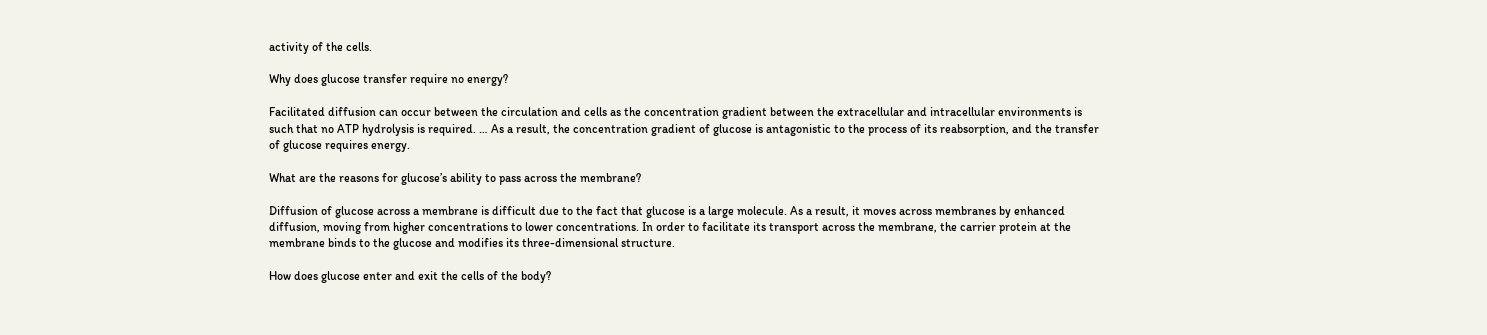activity of the cells.

Why does glucose transfer require no energy?

Facilitated diffusion can occur between the circulation and cells as the concentration gradient between the extracellular and intracellular environments is such that no ATP hydrolysis is required. … As a result, the concentration gradient of glucose is antagonistic to the process of its reabsorption, and the transfer of glucose requires energy.

What are the reasons for glucose’s ability to pass across the membrane?

Diffusion of glucose across a membrane is difficult due to the fact that glucose is a large molecule. As a result, it moves across membranes by enhanced diffusion, moving from higher concentrations to lower concentrations. In order to facilitate its transport across the membrane, the carrier protein at the membrane binds to the glucose and modifies its three-dimensional structure.

How does glucose enter and exit the cells of the body?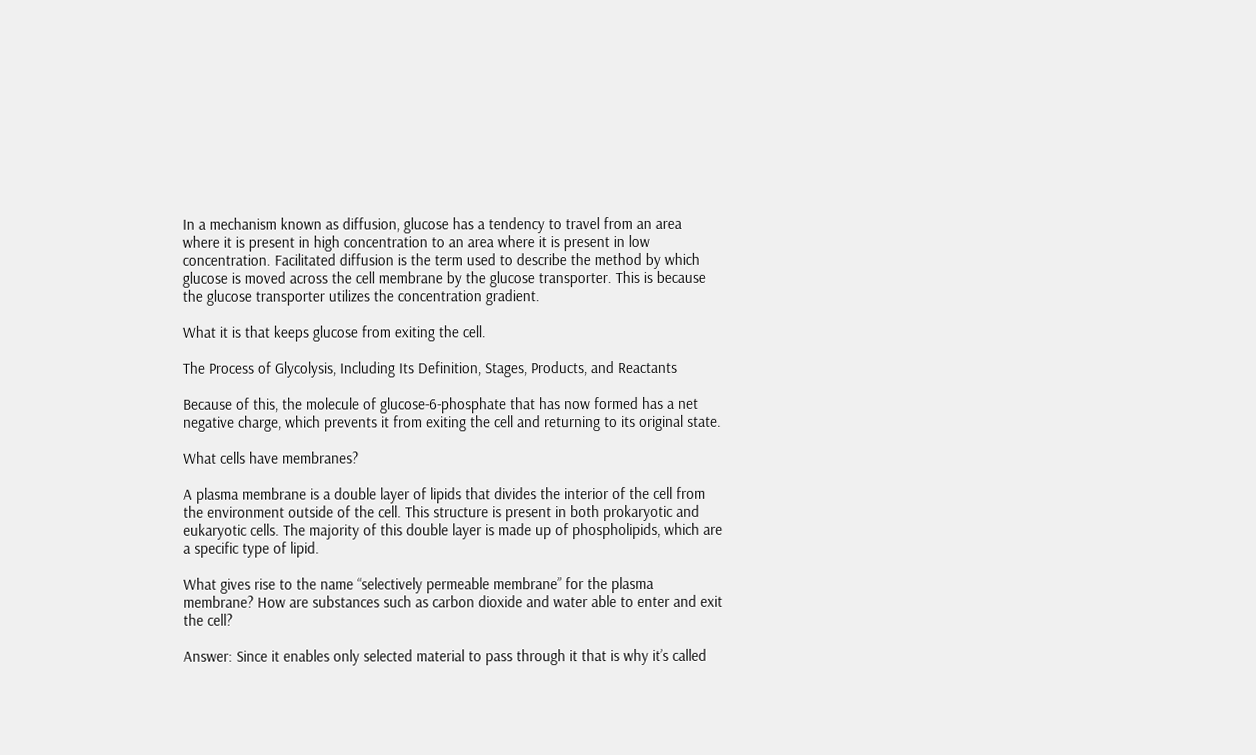In a mechanism known as diffusion, glucose has a tendency to travel from an area where it is present in high concentration to an area where it is present in low concentration. Facilitated diffusion is the term used to describe the method by which glucose is moved across the cell membrane by the glucose transporter. This is because the glucose transporter utilizes the concentration gradient.

What it is that keeps glucose from exiting the cell.

The Process of Glycolysis, Including Its Definition, Stages, Products, and Reactants

Because of this, the molecule of glucose-6-phosphate that has now formed has a net negative charge, which prevents it from exiting the cell and returning to its original state.

What cells have membranes?

A plasma membrane is a double layer of lipids that divides the interior of the cell from the environment outside of the cell. This structure is present in both prokaryotic and eukaryotic cells. The majority of this double layer is made up of phospholipids, which are a specific type of lipid.

What gives rise to the name “selectively permeable membrane” for the plasma membrane? How are substances such as carbon dioxide and water able to enter and exit the cell?

Answer: Since it enables only selected material to pass through it that is why it’s called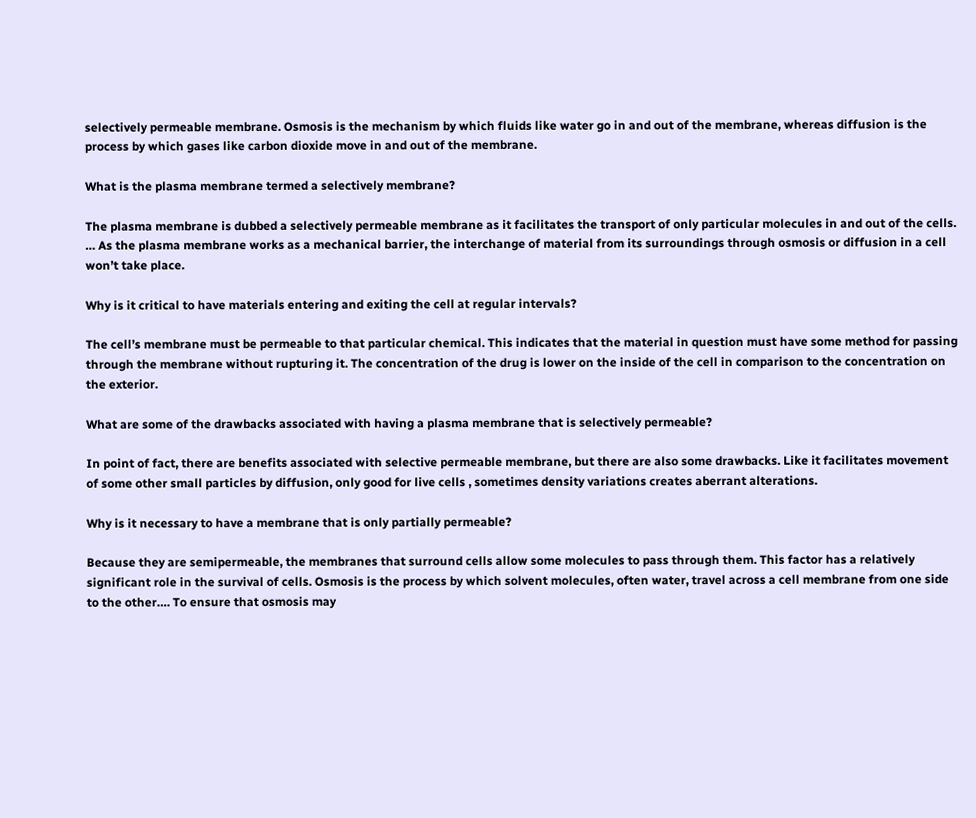selectively permeable membrane. Osmosis is the mechanism by which fluids like water go in and out of the membrane, whereas diffusion is the process by which gases like carbon dioxide move in and out of the membrane.

What is the plasma membrane termed a selectively membrane?

The plasma membrane is dubbed a selectively permeable membrane as it facilitates the transport of only particular molecules in and out of the cells. … As the plasma membrane works as a mechanical barrier, the interchange of material from its surroundings through osmosis or diffusion in a cell won’t take place.

Why is it critical to have materials entering and exiting the cell at regular intervals?

The cell’s membrane must be permeable to that particular chemical. This indicates that the material in question must have some method for passing through the membrane without rupturing it. The concentration of the drug is lower on the inside of the cell in comparison to the concentration on the exterior.

What are some of the drawbacks associated with having a plasma membrane that is selectively permeable?

In point of fact, there are benefits associated with selective permeable membrane, but there are also some drawbacks. Like it facilitates movement of some other small particles by diffusion, only good for live cells , sometimes density variations creates aberrant alterations.

Why is it necessary to have a membrane that is only partially permeable?

Because they are semipermeable, the membranes that surround cells allow some molecules to pass through them. This factor has a relatively significant role in the survival of cells. Osmosis is the process by which solvent molecules, often water, travel across a cell membrane from one side to the other…. To ensure that osmosis may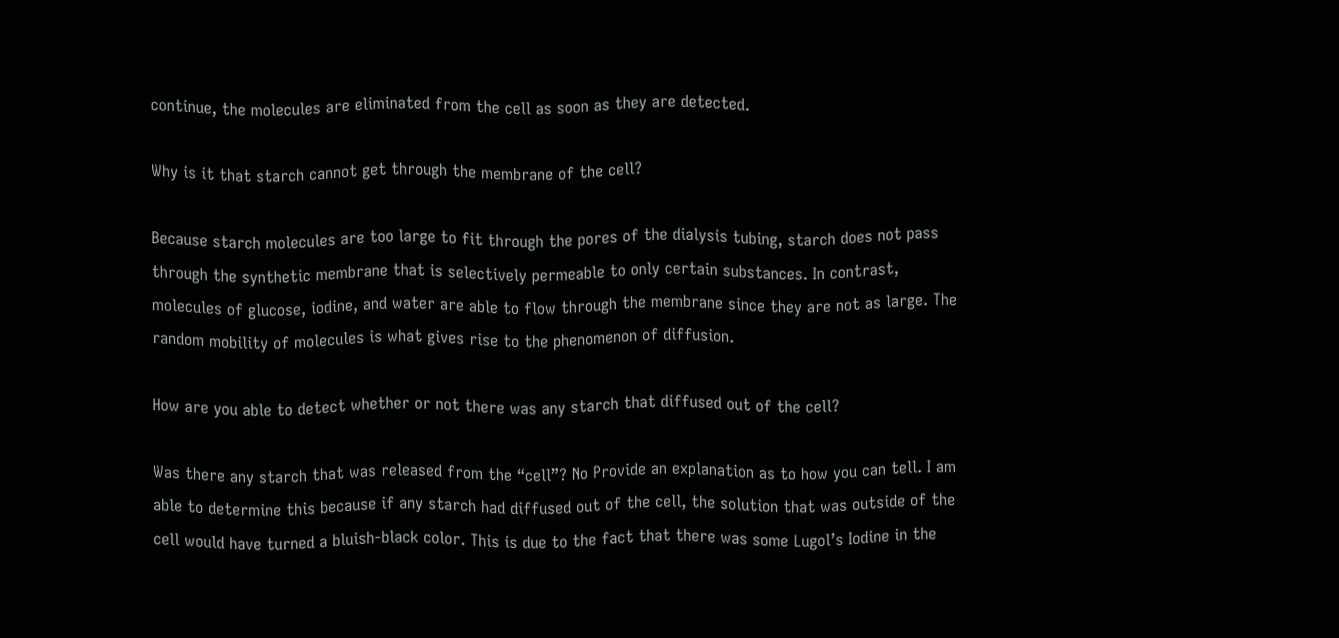continue, the molecules are eliminated from the cell as soon as they are detected.

Why is it that starch cannot get through the membrane of the cell?

Because starch molecules are too large to fit through the pores of the dialysis tubing, starch does not pass through the synthetic membrane that is selectively permeable to only certain substances. In contrast, molecules of glucose, iodine, and water are able to flow through the membrane since they are not as large. The random mobility of molecules is what gives rise to the phenomenon of diffusion.

How are you able to detect whether or not there was any starch that diffused out of the cell?

Was there any starch that was released from the “cell”? No Provide an explanation as to how you can tell. I am able to determine this because if any starch had diffused out of the cell, the solution that was outside of the cell would have turned a bluish-black color. This is due to the fact that there was some Lugol’s Iodine in the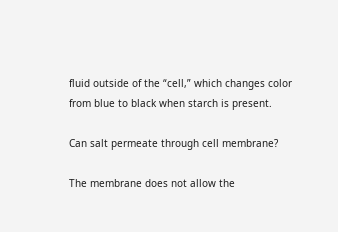fluid outside of the “cell,” which changes color from blue to black when starch is present.

Can salt permeate through cell membrane?

The membrane does not allow the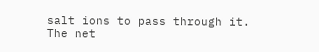salt ions to pass through it. The net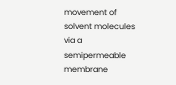movement of solvent molecules via a semipermeable membrane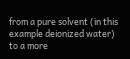from a pure solvent (in this example deionized water) to a more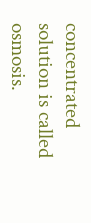concentrated solution is called osmosis.